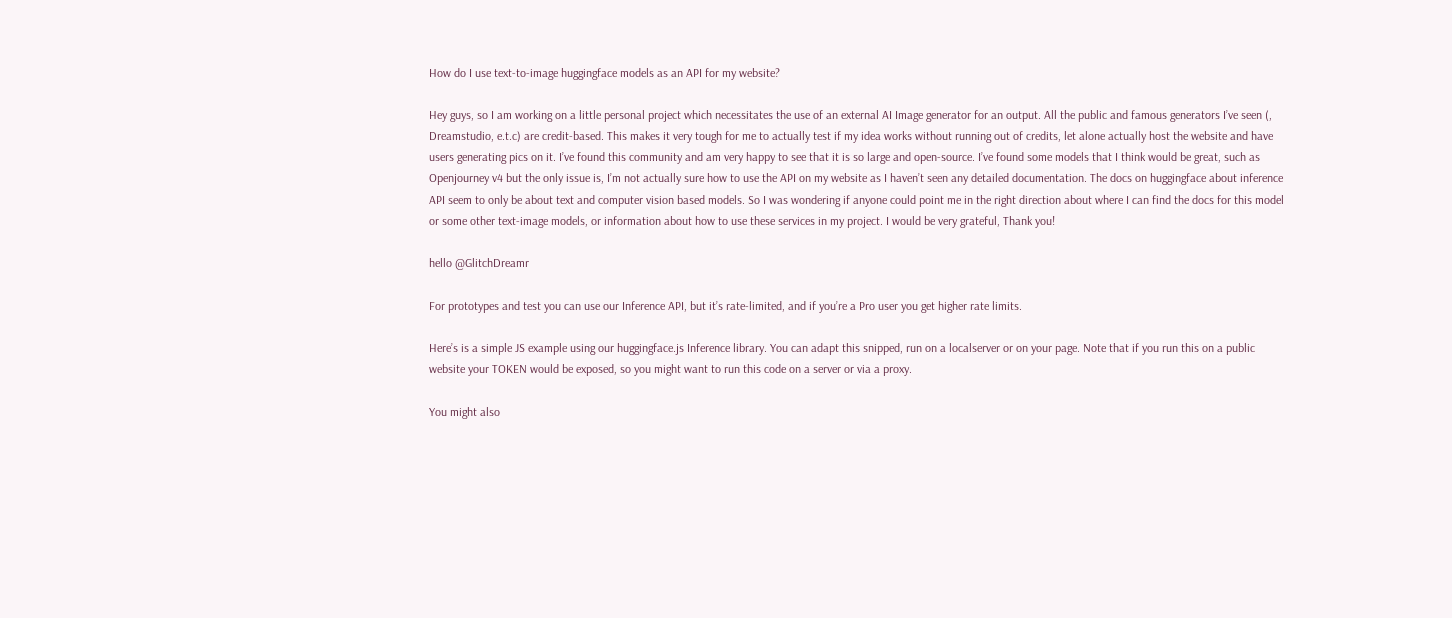How do I use text-to-image huggingface models as an API for my website?

Hey guys, so I am working on a little personal project which necessitates the use of an external AI Image generator for an output. All the public and famous generators I’ve seen (, Dreamstudio, e.t.c) are credit-based. This makes it very tough for me to actually test if my idea works without running out of credits, let alone actually host the website and have users generating pics on it. I’ve found this community and am very happy to see that it is so large and open-source. I’ve found some models that I think would be great, such as Openjourney v4 but the only issue is, I’m not actually sure how to use the API on my website as I haven’t seen any detailed documentation. The docs on huggingface about inference API seem to only be about text and computer vision based models. So I was wondering if anyone could point me in the right direction about where I can find the docs for this model or some other text-image models, or information about how to use these services in my project. I would be very grateful, Thank you!

hello @GlitchDreamr

For prototypes and test you can use our Inference API, but it’s rate-limited, and if you’re a Pro user you get higher rate limits.

Here’s is a simple JS example using our huggingface.js Inference library. You can adapt this snipped, run on a localserver or on your page. Note that if you run this on a public website your TOKEN would be exposed, so you might want to run this code on a server or via a proxy.

You might also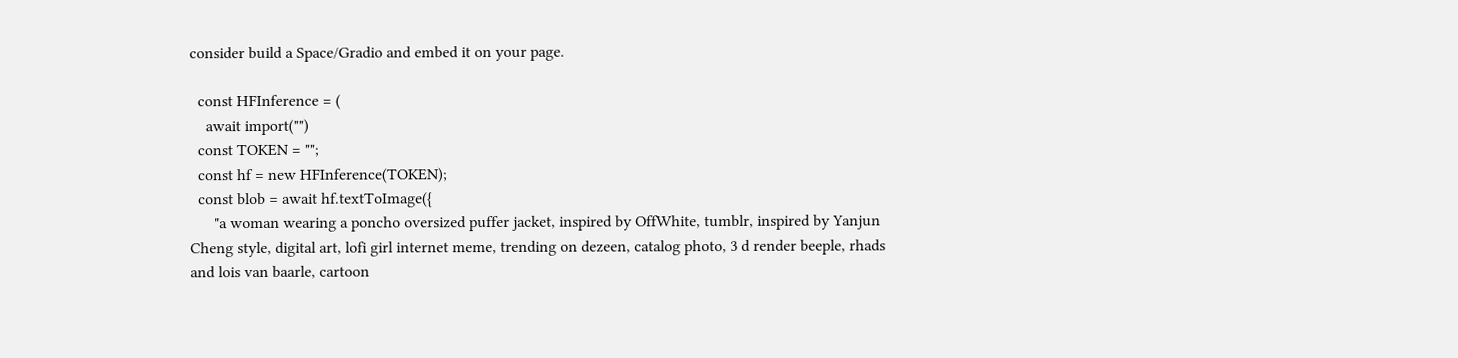consider build a Space/Gradio and embed it on your page.

  const HFInference = (
    await import("")
  const TOKEN = "";
  const hf = new HFInference(TOKEN);
  const blob = await hf.textToImage({
      "a woman wearing a poncho oversized puffer jacket, inspired by OffWhite, tumblr, inspired by Yanjun Cheng style, digital art, lofi girl internet meme, trending on dezeen, catalog photo, 3 d render beeple, rhads and lois van baarle, cartoon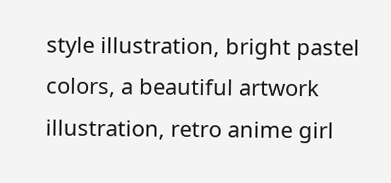style illustration, bright pastel colors, a beautiful artwork illustration, retro anime girl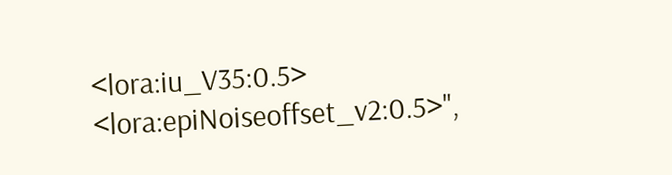<lora:iu_V35:0.5> <lora:epiNoiseoffset_v2:0.5>",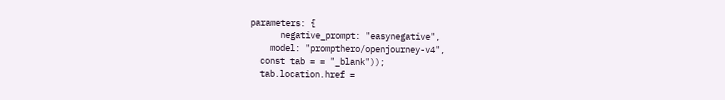parameters: {
      negative_prompt: "easynegative",
    model: "prompthero/openjourney-v4",
  const tab = = "_blank"));
  tab.location.href =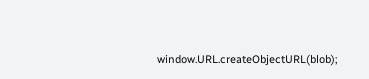window.URL.createObjectURL(blob);